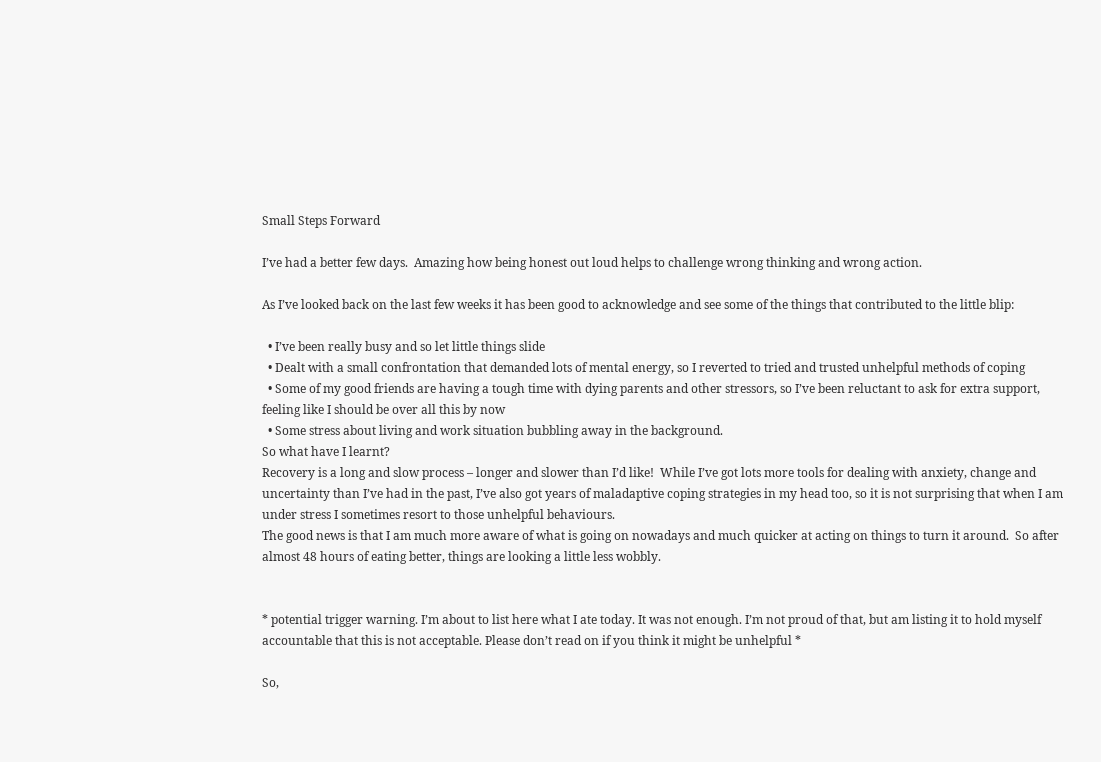Small Steps Forward

I’ve had a better few days.  Amazing how being honest out loud helps to challenge wrong thinking and wrong action.

As I’ve looked back on the last few weeks it has been good to acknowledge and see some of the things that contributed to the little blip:

  • I’ve been really busy and so let little things slide
  • Dealt with a small confrontation that demanded lots of mental energy, so I reverted to tried and trusted unhelpful methods of coping
  • Some of my good friends are having a tough time with dying parents and other stressors, so I’ve been reluctant to ask for extra support, feeling like I should be over all this by now
  • Some stress about living and work situation bubbling away in the background.
So what have I learnt?
Recovery is a long and slow process – longer and slower than I’d like!  While I’ve got lots more tools for dealing with anxiety, change and uncertainty than I’ve had in the past, I’ve also got years of maladaptive coping strategies in my head too, so it is not surprising that when I am under stress I sometimes resort to those unhelpful behaviours.
The good news is that I am much more aware of what is going on nowadays and much quicker at acting on things to turn it around.  So after almost 48 hours of eating better, things are looking a little less wobbly.


* potential trigger warning. I’m about to list here what I ate today. It was not enough. I’m not proud of that, but am listing it to hold myself accountable that this is not acceptable. Please don’t read on if you think it might be unhelpful *

So,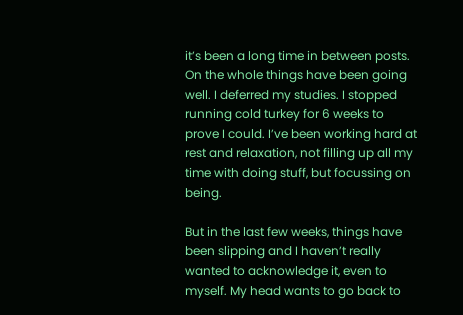it’s been a long time in between posts. On the whole things have been going well. I deferred my studies. I stopped running cold turkey for 6 weeks to prove I could. I’ve been working hard at rest and relaxation, not filling up all my time with doing stuff, but focussing on being.

But in the last few weeks, things have been slipping and I haven’t really wanted to acknowledge it, even to myself. My head wants to go back to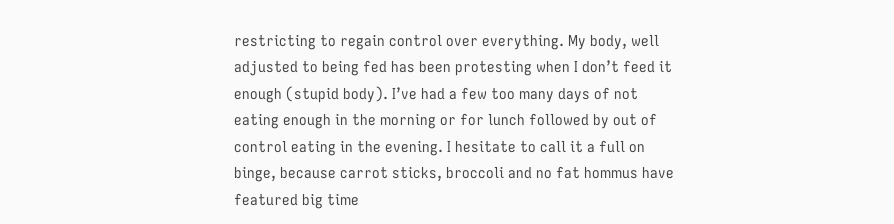restricting to regain control over everything. My body, well adjusted to being fed has been protesting when I don’t feed it enough (stupid body). I’ve had a few too many days of not eating enough in the morning or for lunch followed by out of control eating in the evening. I hesitate to call it a full on binge, because carrot sticks, broccoli and no fat hommus have featured big time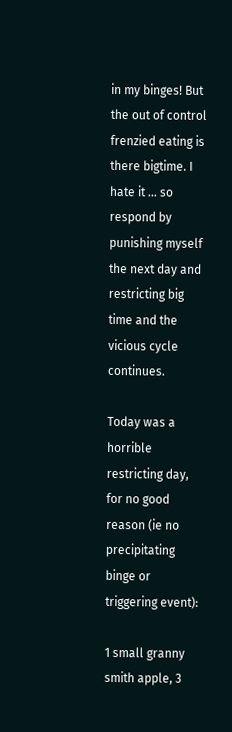in my binges! But the out of control frenzied eating is there bigtime. I hate it … so respond by punishing myself the next day and restricting big time and the vicious cycle continues.

Today was a horrible restricting day, for no good reason (ie no precipitating binge or triggering event):

1 small granny smith apple, 3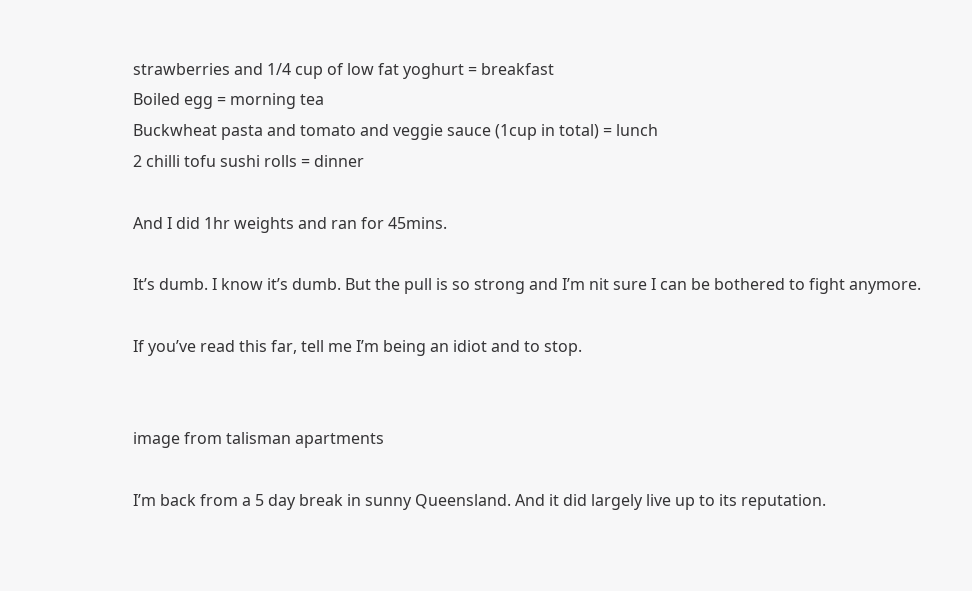strawberries and 1/4 cup of low fat yoghurt = breakfast
Boiled egg = morning tea
Buckwheat pasta and tomato and veggie sauce (1cup in total) = lunch
2 chilli tofu sushi rolls = dinner

And I did 1hr weights and ran for 45mins.

It’s dumb. I know it’s dumb. But the pull is so strong and I’m nit sure I can be bothered to fight anymore.

If you’ve read this far, tell me I’m being an idiot and to stop.


image from talisman apartments

I’m back from a 5 day break in sunny Queensland. And it did largely live up to its reputation.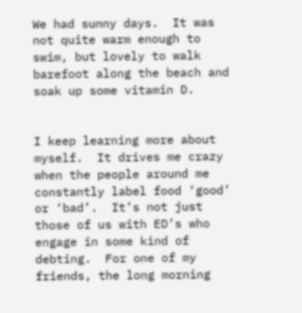We had sunny days.  It was not quite warm enough to swim, but lovely to walk barefoot along the beach and soak up some vitamin D.


I keep learning more about myself.  It drives me crazy when the people around me constantly label food ‘good’ or ‘bad’.  It’s not just those of us with ED’s who engage in some kind of debting.  For one of my friends, the long morning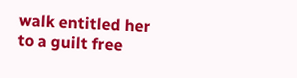walk entitled her to a guilt free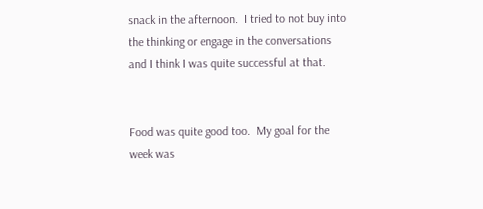snack in the afternoon.  I tried to not buy into the thinking or engage in the conversations and I think I was quite successful at that.


Food was quite good too.  My goal for the week was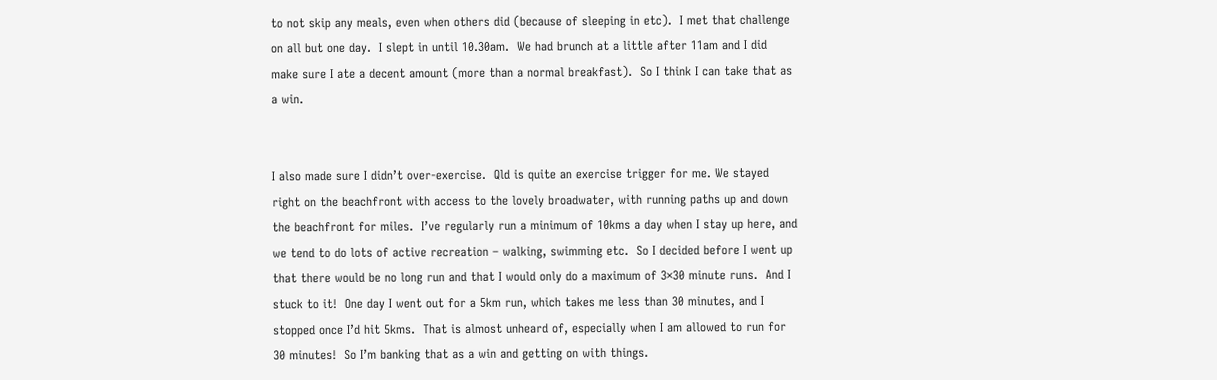to not skip any meals, even when others did (because of sleeping in etc).  I met that challenge on all but one day.  I slept in until 10.30am.  We had brunch at a little after 11am and I did make sure I ate a decent amount (more than a normal breakfast).  So I think I can take that as a win.


I also made sure I didn’t over-exercise.  Qld is quite an exercise trigger for me. We stayed right on the beachfront with access to the lovely broadwater, with running paths up and down the beachfront for miles.  I’ve regularly run a minimum of 10kms a day when I stay up here, and we tend to do lots of active recreation – walking, swimming etc.  So I decided before I went up that there would be no long run and that I would only do a maximum of 3×30 minute runs.  And I stuck to it!  One day I went out for a 5km run, which takes me less than 30 minutes, and I stopped once I’d hit 5kms.  That is almost unheard of, especially when I am allowed to run for 30 minutes!  So I’m banking that as a win and getting on with things.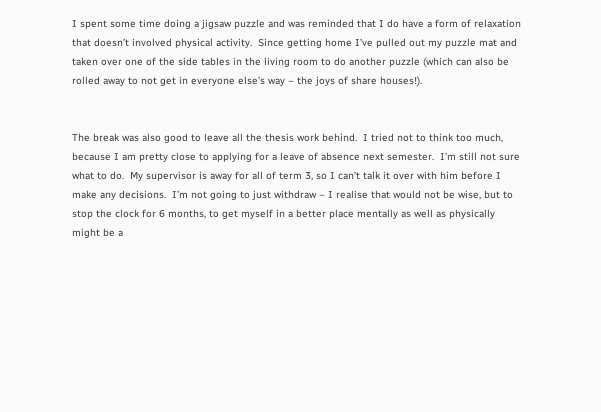I spent some time doing a jigsaw puzzle and was reminded that I do have a form of relaxation that doesn’t involved physical activity.  Since getting home I’ve pulled out my puzzle mat and taken over one of the side tables in the living room to do another puzzle (which can also be rolled away to not get in everyone else’s way – the joys of share houses!).


The break was also good to leave all the thesis work behind.  I tried not to think too much, because I am pretty close to applying for a leave of absence next semester.  I’m still not sure what to do.  My supervisor is away for all of term 3, so I can’t talk it over with him before I make any decisions.  I’m not going to just withdraw – I realise that would not be wise, but to stop the clock for 6 months, to get myself in a better place mentally as well as physically might be a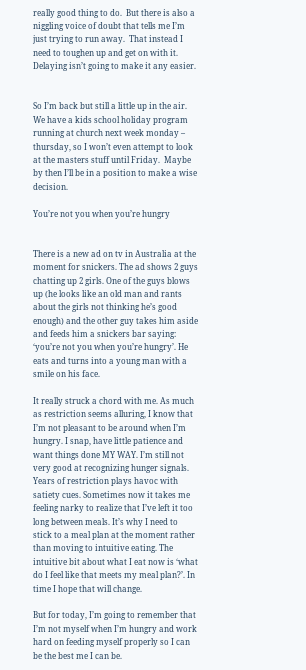really good thing to do.  But there is also a niggling voice of doubt that tells me I’m just trying to run away.  That instead I need to toughen up and get on with it.  Delaying isn’t going to make it any easier.


So I’m back but still a little up in the air.  We have a kids school holiday program running at church next week monday – thursday, so I won’t even attempt to look at the masters stuff until Friday.  Maybe by then I’ll be in a position to make a wise decision.

You’re not you when you’re hungry


There is a new ad on tv in Australia at the moment for snickers. The ad shows 2 guys chatting up 2 girls. One of the guys blows up (he looks like an old man and rants about the girls not thinking he’s good enough) and the other guy takes him aside and feeds him a snickers bar saying: ‘you’re not you when you’re hungry’. He eats and turns into a young man with a smile on his face.

It really struck a chord with me. As much as restriction seems alluring, I know that I’m not pleasant to be around when I’m hungry. I snap, have little patience and want things done MY WAY. I’m still not very good at recognizing hunger signals. Years of restriction plays havoc with satiety cues. Sometimes now it takes me feeling narky to realize that I’ve left it too long between meals. It’s why I need to stick to a meal plan at the moment rather than moving to intuitive eating. The intuitive bit about what I eat now is ‘what do I feel like that meets my meal plan?’. In time I hope that will change.

But for today, I’m going to remember that I’m not myself when I’m hungry and work hard on feeding myself properly so I can be the best me I can be.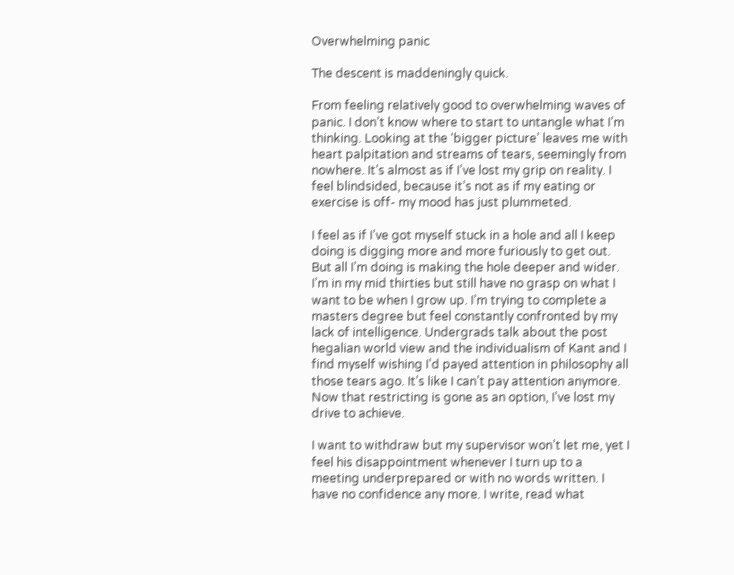Overwhelming panic

The descent is maddeningly quick.

From feeling relatively good to overwhelming waves of panic. I don’t know where to start to untangle what I’m thinking. Looking at the ‘bigger picture’ leaves me with heart palpitation and streams of tears, seemingly from nowhere. It’s almost as if I’ve lost my grip on reality. I feel blindsided, because it’s not as if my eating or exercise is off- my mood has just plummeted.

I feel as if I’ve got myself stuck in a hole and all I keep doing is digging more and more furiously to get out. But all I’m doing is making the hole deeper and wider. I’m in my mid thirties but still have no grasp on what I want to be when I grow up. I’m trying to complete a masters degree but feel constantly confronted by my lack of intelligence. Undergrads talk about the post hegalian world view and the individualism of Kant and I find myself wishing I’d payed attention in philosophy all those tears ago. It’s like I can’t pay attention anymore. Now that restricting is gone as an option, I’ve lost my drive to achieve.

I want to withdraw but my supervisor won’t let me, yet I feel his disappointment whenever I turn up to a meeting underprepared or with no words written. I have no confidence any more. I write, read what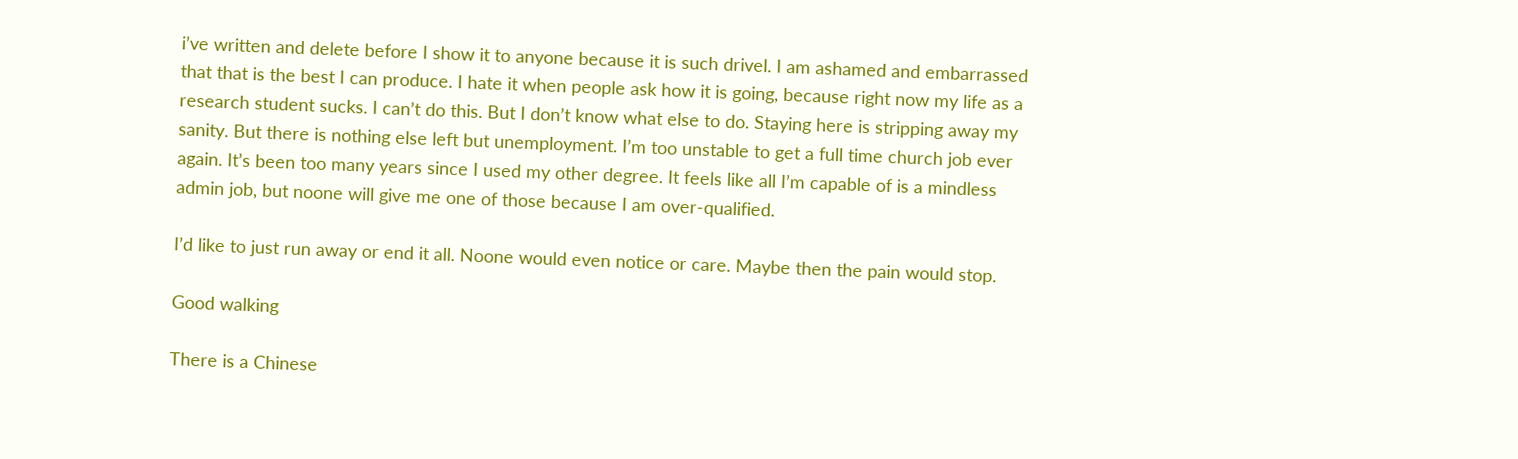i’ve written and delete before I show it to anyone because it is such drivel. I am ashamed and embarrassed that that is the best I can produce. I hate it when people ask how it is going, because right now my life as a research student sucks. I can’t do this. But I don’t know what else to do. Staying here is stripping away my sanity. But there is nothing else left but unemployment. I’m too unstable to get a full time church job ever again. It’s been too many years since I used my other degree. It feels like all I’m capable of is a mindless admin job, but noone will give me one of those because I am over-qualified.

I’d like to just run away or end it all. Noone would even notice or care. Maybe then the pain would stop.

Good walking

There is a Chinese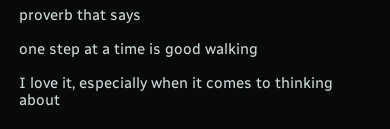proverb that says

one step at a time is good walking

I love it, especially when it comes to thinking about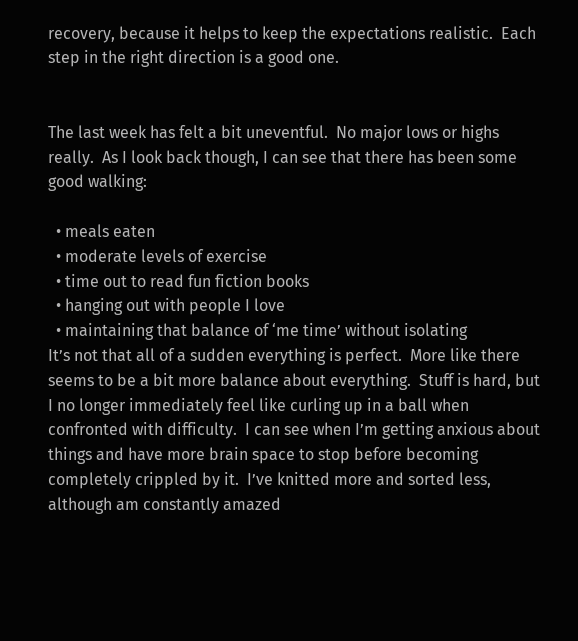recovery, because it helps to keep the expectations realistic.  Each step in the right direction is a good one.


The last week has felt a bit uneventful.  No major lows or highs really.  As I look back though, I can see that there has been some good walking:

  • meals eaten
  • moderate levels of exercise
  • time out to read fun fiction books
  • hanging out with people I love
  • maintaining that balance of ‘me time’ without isolating
It’s not that all of a sudden everything is perfect.  More like there seems to be a bit more balance about everything.  Stuff is hard, but I no longer immediately feel like curling up in a ball when confronted with difficulty.  I can see when I’m getting anxious about things and have more brain space to stop before becoming completely crippled by it.  I’ve knitted more and sorted less, although am constantly amazed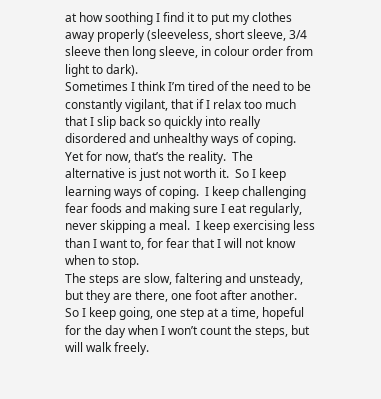at how soothing I find it to put my clothes away properly (sleeveless, short sleeve, 3/4 sleeve then long sleeve, in colour order from light to dark).
Sometimes I think I’m tired of the need to be constantly vigilant, that if I relax too much that I slip back so quickly into really disordered and unhealthy ways of coping.  Yet for now, that’s the reality.  The alternative is just not worth it.  So I keep learning ways of coping.  I keep challenging fear foods and making sure I eat regularly, never skipping a meal.  I keep exercising less than I want to, for fear that I will not know when to stop.
The steps are slow, faltering and unsteady, but they are there, one foot after another.  So I keep going, one step at a time, hopeful for the day when I won’t count the steps, but will walk freely.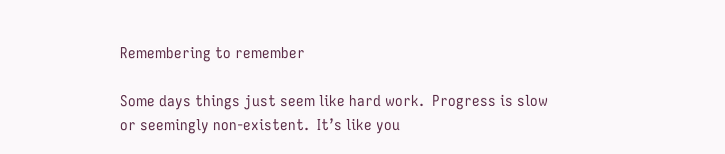Remembering to remember

Some days things just seem like hard work.  Progress is slow or seemingly non-existent.  It’s like you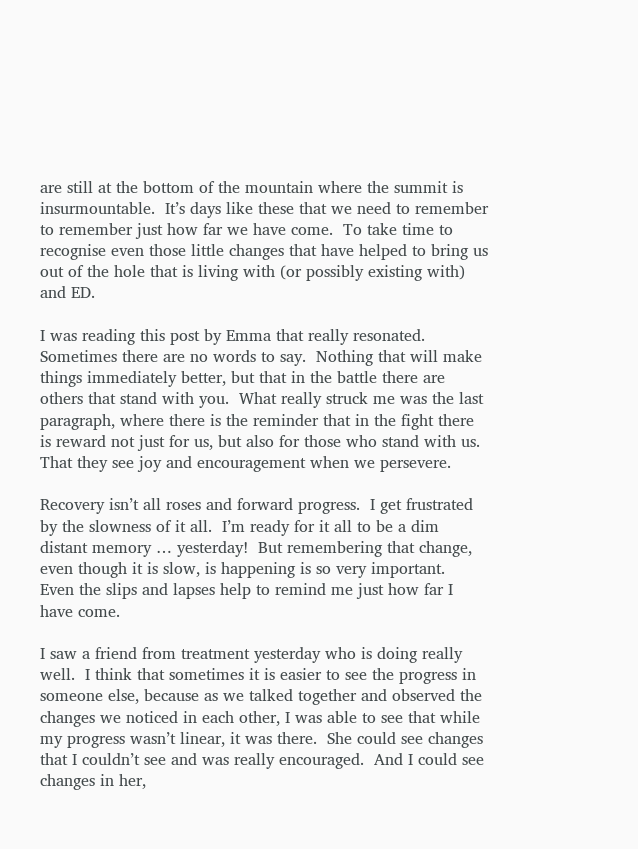are still at the bottom of the mountain where the summit is insurmountable.  It’s days like these that we need to remember to remember just how far we have come.  To take time to recognise even those little changes that have helped to bring us out of the hole that is living with (or possibly existing with) and ED.

I was reading this post by Emma that really resonated.  Sometimes there are no words to say.  Nothing that will make things immediately better, but that in the battle there are others that stand with you.  What really struck me was the last paragraph, where there is the reminder that in the fight there is reward not just for us, but also for those who stand with us.  That they see joy and encouragement when we persevere.

Recovery isn’t all roses and forward progress.  I get frustrated by the slowness of it all.  I’m ready for it all to be a dim distant memory … yesterday!  But remembering that change, even though it is slow, is happening is so very important.  Even the slips and lapses help to remind me just how far I have come.

I saw a friend from treatment yesterday who is doing really well.  I think that sometimes it is easier to see the progress in someone else, because as we talked together and observed the changes we noticed in each other, I was able to see that while my progress wasn’t linear, it was there.  She could see changes that I couldn’t see and was really encouraged.  And I could see changes in her,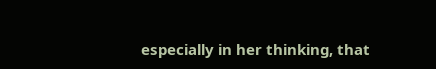especially in her thinking, that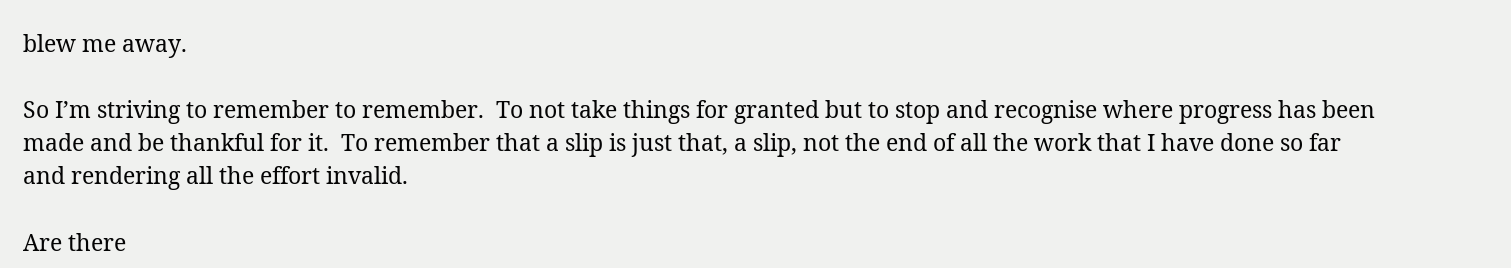blew me away.

So I’m striving to remember to remember.  To not take things for granted but to stop and recognise where progress has been made and be thankful for it.  To remember that a slip is just that, a slip, not the end of all the work that I have done so far and rendering all the effort invalid.

Are there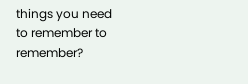things you need to remember to remember?